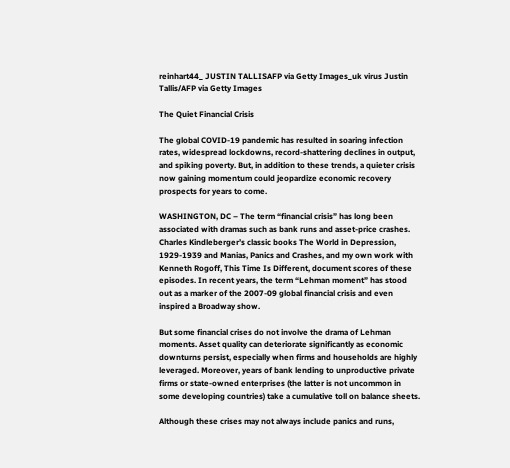reinhart44_ JUSTIN TALLISAFP via Getty Images_uk virus Justin Tallis/AFP via Getty Images

The Quiet Financial Crisis

The global COVID-19 pandemic has resulted in soaring infection rates, widespread lockdowns, record-shattering declines in output, and spiking poverty. But, in addition to these trends, a quieter crisis now gaining momentum could jeopardize economic recovery prospects for years to come.

WASHINGTON, DC – The term “financial crisis” has long been associated with dramas such as bank runs and asset-price crashes. Charles Kindleberger’s classic books The World in Depression, 1929-1939 and Manias, Panics and Crashes, and my own work with Kenneth Rogoff, This Time Is Different, document scores of these episodes. In recent years, the term “Lehman moment” has stood out as a marker of the 2007-09 global financial crisis and even inspired a Broadway show.

But some financial crises do not involve the drama of Lehman moments. Asset quality can deteriorate significantly as economic downturns persist, especially when firms and households are highly leveraged. Moreover, years of bank lending to unproductive private firms or state-owned enterprises (the latter is not uncommon in some developing countries) take a cumulative toll on balance sheets.

Although these crises may not always include panics and runs,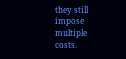they still impose multiple costs.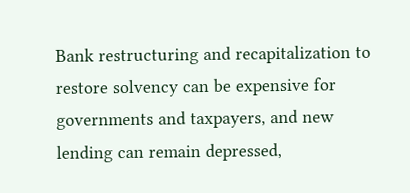Bank restructuring and recapitalization to restore solvency can be expensive for governments and taxpayers, and new lending can remain depressed,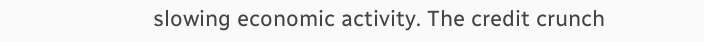slowing economic activity. The credit crunch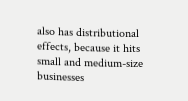also has distributional effects, because it hits small and medium-size businesses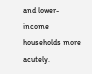and lower-income households more acutely.